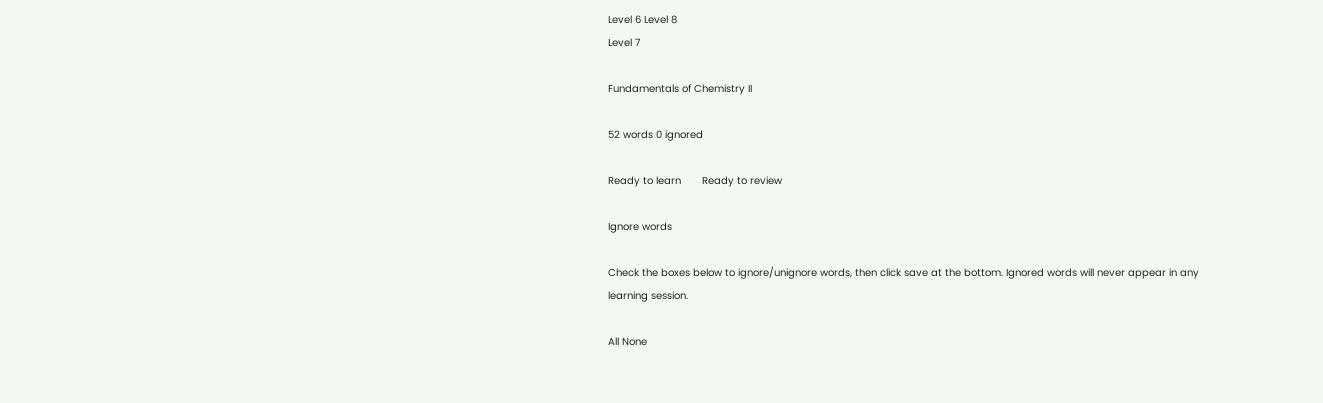Level 6 Level 8
Level 7

Fundamentals of Chemistry II

52 words 0 ignored

Ready to learn       Ready to review

Ignore words

Check the boxes below to ignore/unignore words, then click save at the bottom. Ignored words will never appear in any learning session.

All None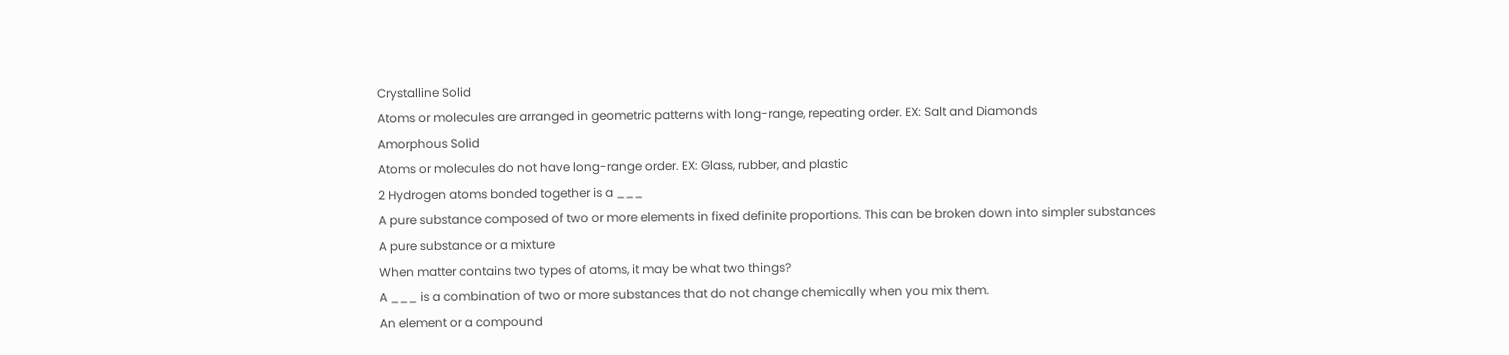Crystalline Solid
Atoms or molecules are arranged in geometric patterns with long-range, repeating order. EX: Salt and Diamonds
Amorphous Solid
Atoms or molecules do not have long-range order. EX: Glass, rubber, and plastic
2 Hydrogen atoms bonded together is a ___
A pure substance composed of two or more elements in fixed definite proportions. This can be broken down into simpler substances
A pure substance or a mixture
When matter contains two types of atoms, it may be what two things?
A ___ is a combination of two or more substances that do not change chemically when you mix them.
An element or a compound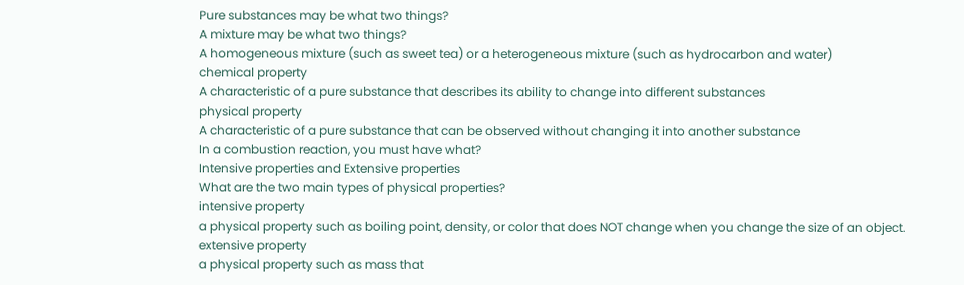Pure substances may be what two things?
A mixture may be what two things?
A homogeneous mixture (such as sweet tea) or a heterogeneous mixture (such as hydrocarbon and water)
chemical property
A characteristic of a pure substance that describes its ability to change into different substances
physical property
A characteristic of a pure substance that can be observed without changing it into another substance
In a combustion reaction, you must have what?
Intensive properties and Extensive properties
What are the two main types of physical properties?
intensive property
a physical property such as boiling point, density, or color that does NOT change when you change the size of an object.
extensive property
a physical property such as mass that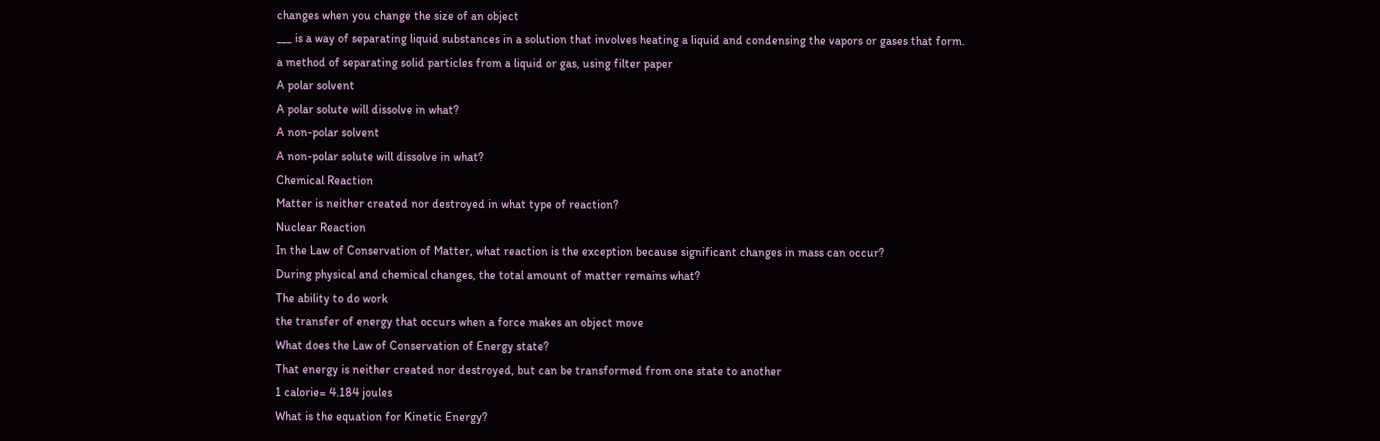changes when you change the size of an object
___ is a way of separating liquid substances in a solution that involves heating a liquid and condensing the vapors or gases that form.
a method of separating solid particles from a liquid or gas, using filter paper
A polar solvent
A polar solute will dissolve in what?
A non-polar solvent
A non-polar solute will dissolve in what?
Chemical Reaction
Matter is neither created nor destroyed in what type of reaction?
Nuclear Reaction
In the Law of Conservation of Matter, what reaction is the exception because significant changes in mass can occur?
During physical and chemical changes, the total amount of matter remains what?
The ability to do work
the transfer of energy that occurs when a force makes an object move
What does the Law of Conservation of Energy state?
That energy is neither created nor destroyed, but can be transformed from one state to another
1 calorie= 4.184 joules
What is the equation for Kinetic Energy?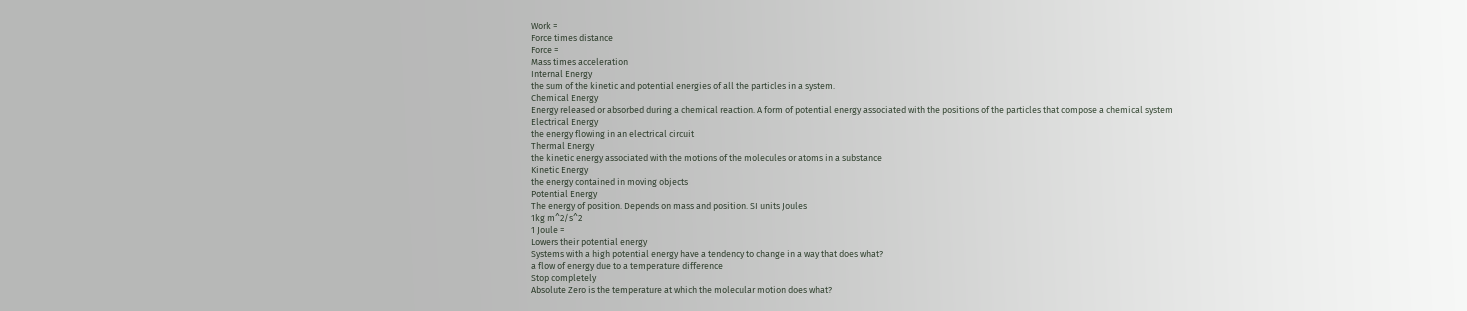Work =
Force times distance
Force =
Mass times acceleration
Internal Energy
the sum of the kinetic and potential energies of all the particles in a system.
Chemical Energy
Energy released or absorbed during a chemical reaction. A form of potential energy associated with the positions of the particles that compose a chemical system
Electrical Energy
the energy flowing in an electrical circuit
Thermal Energy
the kinetic energy associated with the motions of the molecules or atoms in a substance
Kinetic Energy
the energy contained in moving objects
Potential Energy
The energy of position. Depends on mass and position. SI units Joules
1kg m^2/s^2
1 Joule =
Lowers their potential energy
Systems with a high potential energy have a tendency to change in a way that does what?
a flow of energy due to a temperature difference
Stop completely
Absolute Zero is the temperature at which the molecular motion does what?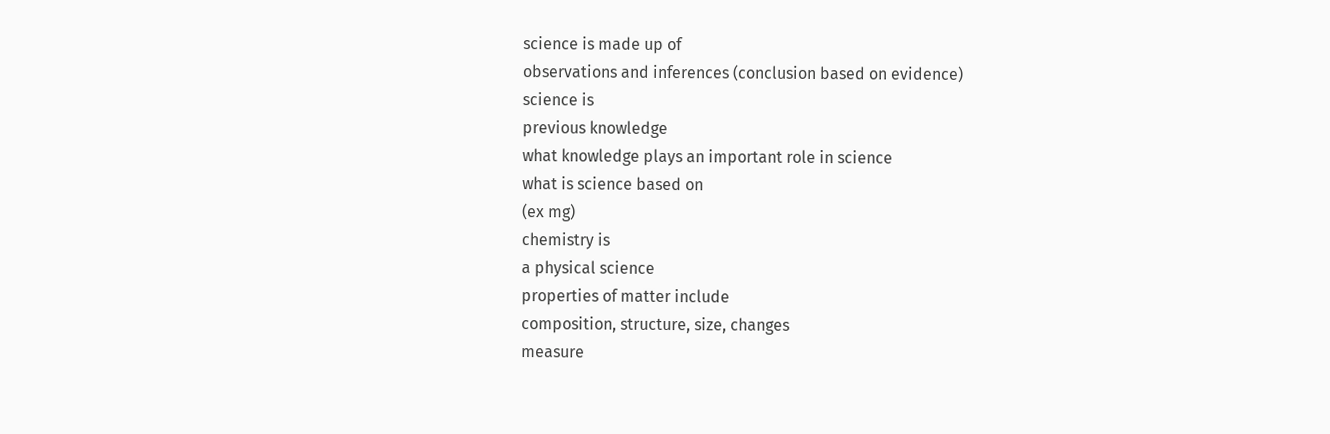science is made up of
observations and inferences (conclusion based on evidence)
science is
previous knowledge
what knowledge plays an important role in science
what is science based on
(ex mg)
chemistry is
a physical science
properties of matter include
composition, structure, size, changes
measure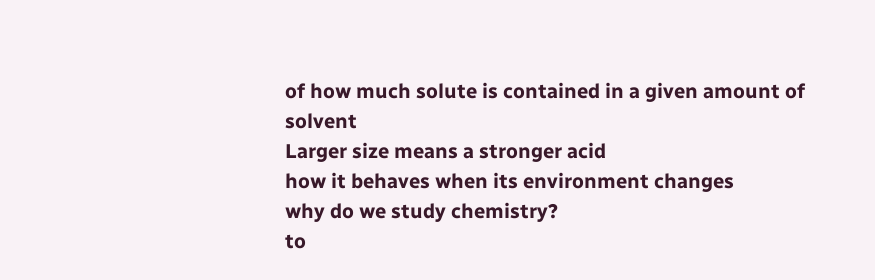of how much solute is contained in a given amount of solvent
Larger size means a stronger acid
how it behaves when its environment changes
why do we study chemistry?
to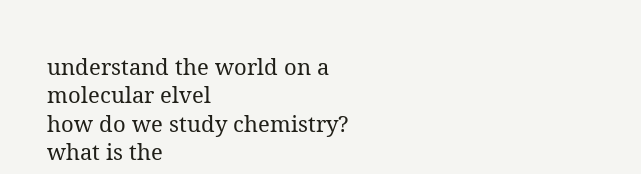understand the world on a molecular elvel
how do we study chemistry?
what is the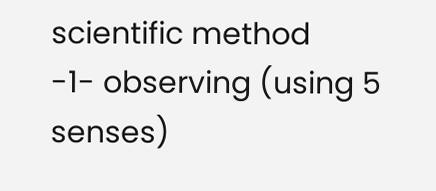scientific method
-1- observing (using 5 senses)